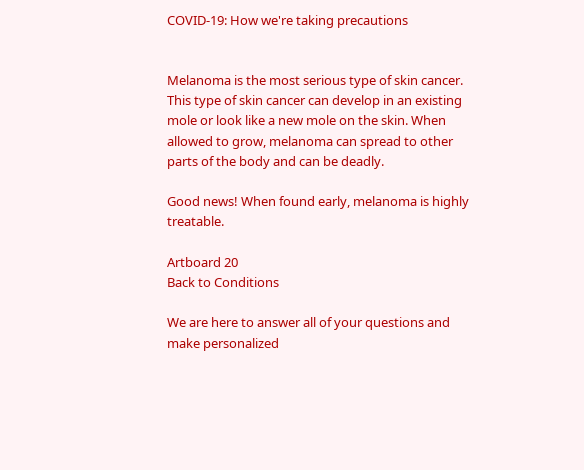COVID-19: How we're taking precautions


Melanoma is the most serious type of skin cancer. This type of skin cancer can develop in an existing mole or look like a new mole on the skin. When allowed to grow, melanoma can spread to other parts of the body and can be deadly.

Good news! When found early, melanoma is highly treatable.

Artboard 20
Back to Conditions

We are here to answer all of your questions and make personalized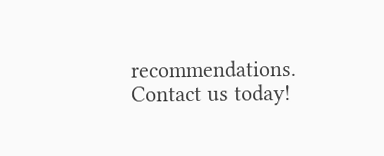recommendations. Contact us today!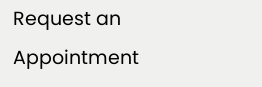Request an Appointment